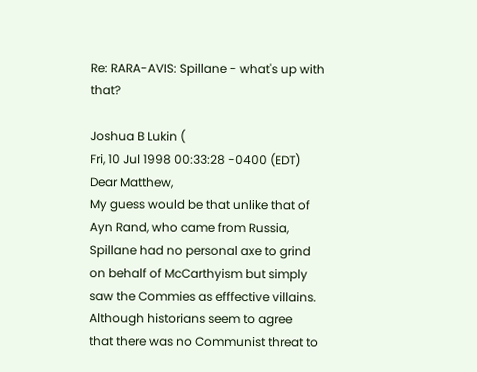Re: RARA-AVIS: Spillane - what's up with that?

Joshua B Lukin (
Fri, 10 Jul 1998 00:33:28 -0400 (EDT) Dear Matthew,
My guess would be that unlike that of Ayn Rand, who came from Russia,
Spillane had no personal axe to grind on behalf of McCarthyism but simply
saw the Commies as efffective villains. Although historians seem to agree
that there was no Communist threat to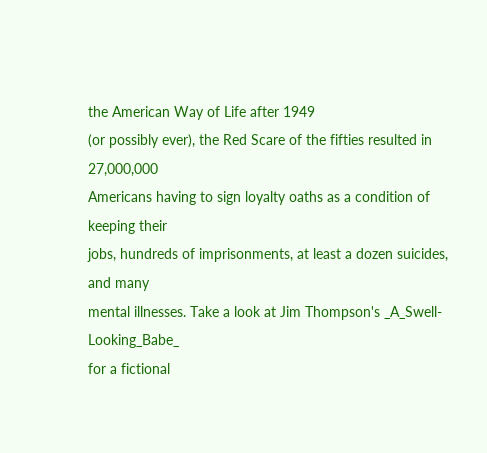the American Way of Life after 1949
(or possibly ever), the Red Scare of the fifties resulted in 27,000,000
Americans having to sign loyalty oaths as a condition of keeping their
jobs, hundreds of imprisonments, at least a dozen suicides, and many
mental illnesses. Take a look at Jim Thompson's _A_Swell-Looking_Babe_
for a fictional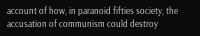account of how, in paranoid fifties society, the
accusation of communism could destroy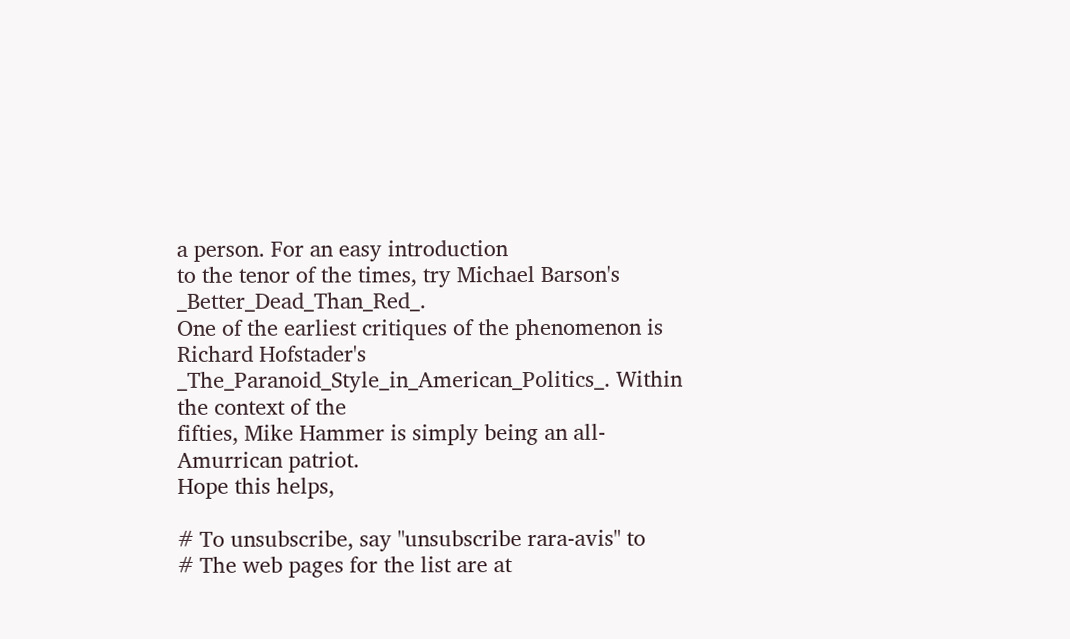a person. For an easy introduction
to the tenor of the times, try Michael Barson's _Better_Dead_Than_Red_.
One of the earliest critiques of the phenomenon is Richard Hofstader's
_The_Paranoid_Style_in_American_Politics_. Within the context of the
fifties, Mike Hammer is simply being an all-Amurrican patriot.
Hope this helps,

# To unsubscribe, say "unsubscribe rara-avis" to
# The web pages for the list are at